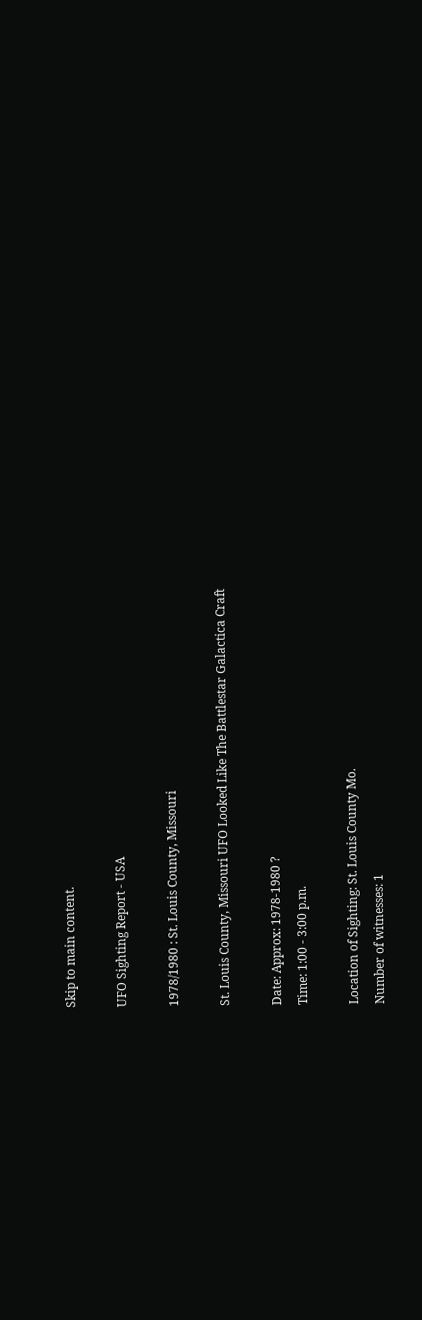Skip to main content.

UFO Sighting Report - USA

1978/1980 : St. Louis County, Missouri

St. Louis County, Missouri UFO Looked Like The Battlestar Galactica Craft

Date: Approx: 1978-1980 ?
Time: 1:00 - 3:00 p.m.

Location of Sighting: St. Louis County Mo.
Number of witnesses: 1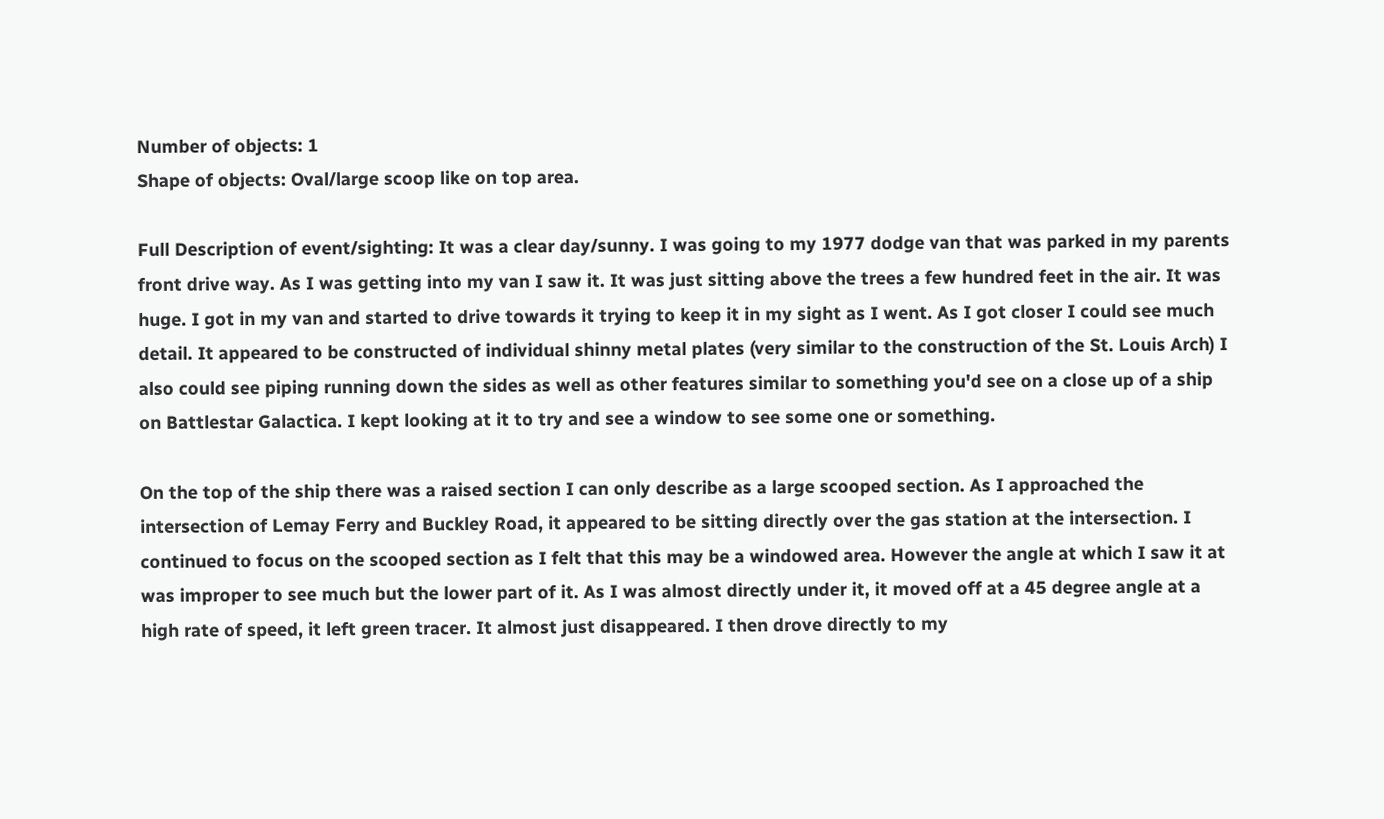Number of objects: 1
Shape of objects: Oval/large scoop like on top area.

Full Description of event/sighting: It was a clear day/sunny. I was going to my 1977 dodge van that was parked in my parents front drive way. As I was getting into my van I saw it. It was just sitting above the trees a few hundred feet in the air. It was huge. I got in my van and started to drive towards it trying to keep it in my sight as I went. As I got closer I could see much detail. It appeared to be constructed of individual shinny metal plates (very similar to the construction of the St. Louis Arch) I also could see piping running down the sides as well as other features similar to something you'd see on a close up of a ship on Battlestar Galactica. I kept looking at it to try and see a window to see some one or something.

On the top of the ship there was a raised section I can only describe as a large scooped section. As I approached the intersection of Lemay Ferry and Buckley Road, it appeared to be sitting directly over the gas station at the intersection. I continued to focus on the scooped section as I felt that this may be a windowed area. However the angle at which I saw it at was improper to see much but the lower part of it. As I was almost directly under it, it moved off at a 45 degree angle at a high rate of speed, it left green tracer. It almost just disappeared. I then drove directly to my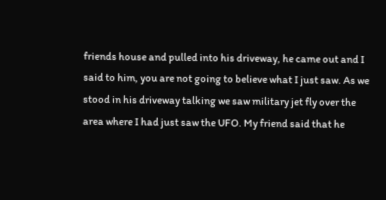friends house and pulled into his driveway, he came out and I said to him, you are not going to believe what I just saw. As we stood in his driveway talking we saw military jet fly over the area where I had just saw the UFO. My friend said that he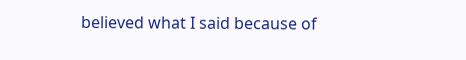believed what I said because of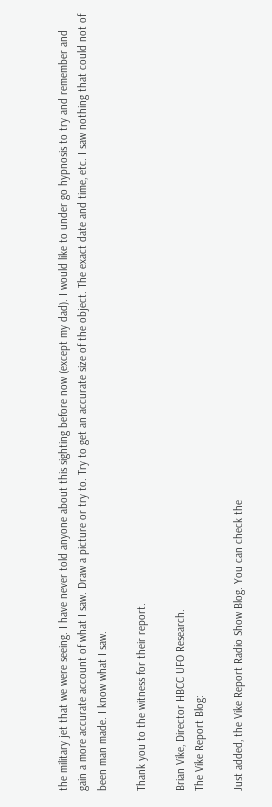the military jet that we were seeing. I have never told anyone about this sighting before now (except my dad). I would like to under go hypnosis to try and remember and gain a more accurate account of what I saw. Draw a picture or try to. Try to get an accurate size of the object. The exact date and time, etc. I saw nothing that could not of been man made. I know what I saw.

Thank you to the witness for their report.

Brian Vike, Director HBCC UFO Research.
The Vike Report Blog:

Just added, the Vike Report Radio Show Blog. You can check the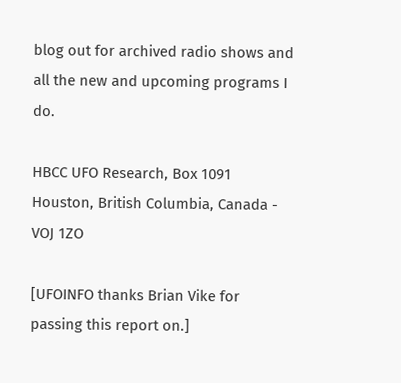blog out for archived radio shows and all the new and upcoming programs I do.

HBCC UFO Research, Box 1091 Houston, British Columbia, Canada - VOJ 1ZO

[UFOINFO thanks Brian Vike for passing this report on.]